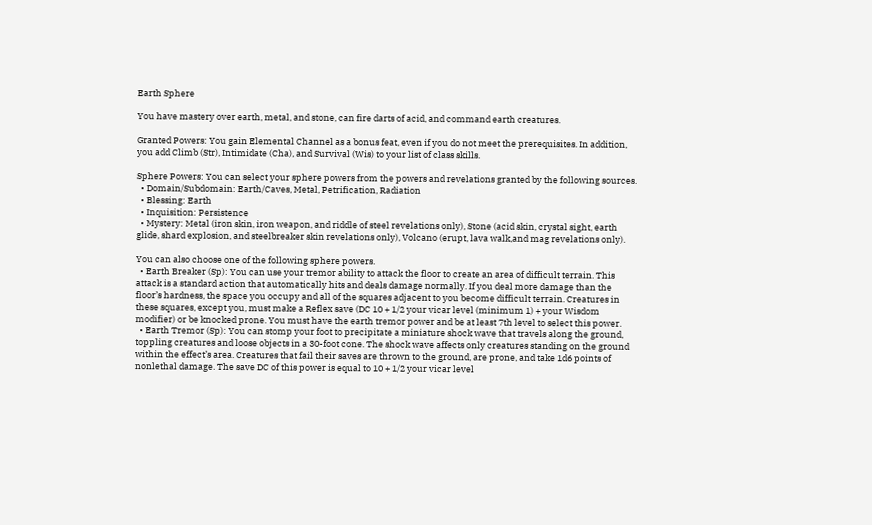Earth Sphere

You have mastery over earth, metal, and stone, can fire darts of acid, and command earth creatures.

Granted Powers: You gain Elemental Channel as a bonus feat, even if you do not meet the prerequisites. In addition, you add Climb (Str), Intimidate (Cha), and Survival (Wis) to your list of class skills.

Sphere Powers: You can select your sphere powers from the powers and revelations granted by the following sources.
  • Domain/Subdomain: Earth/Caves, Metal, Petrification, Radiation
  • Blessing: Earth
  • Inquisition: Persistence
  • Mystery: Metal (iron skin, iron weapon, and riddle of steel revelations only), Stone (acid skin, crystal sight, earth glide, shard explosion, and steelbreaker skin revelations only), Volcano (erupt, lava walk,and mag revelations only).

You can also choose one of the following sphere powers.
  • Earth Breaker (Sp): You can use your tremor ability to attack the floor to create an area of difficult terrain. This attack is a standard action that automatically hits and deals damage normally. If you deal more damage than the floor’s hardness, the space you occupy and all of the squares adjacent to you become difficult terrain. Creatures in these squares, except you, must make a Reflex save (DC 10 + 1/2 your vicar level (minimum 1) + your Wisdom modifier) or be knocked prone. You must have the earth tremor power and be at least 7th level to select this power.
  • Earth Tremor (Sp): You can stomp your foot to precipitate a miniature shock wave that travels along the ground, toppling creatures and loose objects in a 30-foot cone. The shock wave affects only creatures standing on the ground within the effect’s area. Creatures that fail their saves are thrown to the ground, are prone, and take 1d6 points of nonlethal damage. The save DC of this power is equal to 10 + 1/2 your vicar level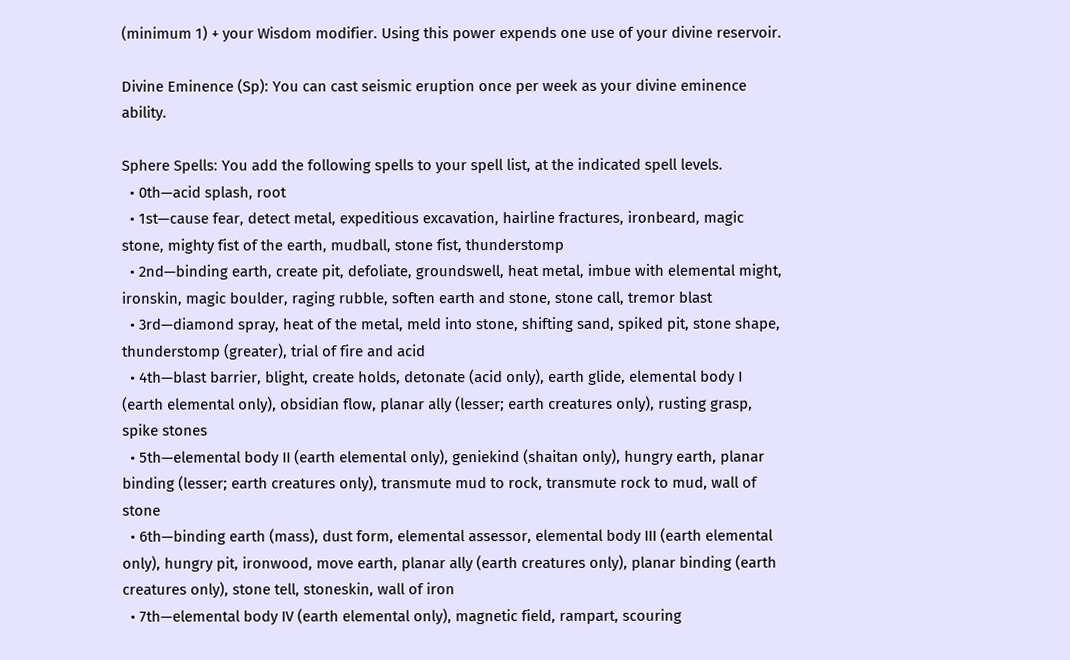(minimum 1) + your Wisdom modifier. Using this power expends one use of your divine reservoir.

Divine Eminence (Sp): You can cast seismic eruption once per week as your divine eminence ability.

Sphere Spells: You add the following spells to your spell list, at the indicated spell levels.
  • 0th—acid splash, root
  • 1st—cause fear, detect metal, expeditious excavation, hairline fractures, ironbeard, magic stone, mighty fist of the earth, mudball, stone fist, thunderstomp
  • 2nd—binding earth, create pit, defoliate, groundswell, heat metal, imbue with elemental might, ironskin, magic boulder, raging rubble, soften earth and stone, stone call, tremor blast
  • 3rd—diamond spray, heat of the metal, meld into stone, shifting sand, spiked pit, stone shape, thunderstomp (greater), trial of fire and acid
  • 4th—blast barrier, blight, create holds, detonate (acid only), earth glide, elemental body I (earth elemental only), obsidian flow, planar ally (lesser; earth creatures only), rusting grasp, spike stones
  • 5th—elemental body II (earth elemental only), geniekind (shaitan only), hungry earth, planar binding (lesser; earth creatures only), transmute mud to rock, transmute rock to mud, wall of stone
  • 6th—binding earth (mass), dust form, elemental assessor, elemental body III (earth elemental only), hungry pit, ironwood, move earth, planar ally (earth creatures only), planar binding (earth creatures only), stone tell, stoneskin, wall of iron
  • 7th—elemental body IV (earth elemental only), magnetic field, rampart, scouring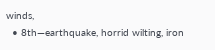winds,
  • 8th—earthquake, horrid wilting, iron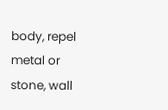body, repel metal or stone, wall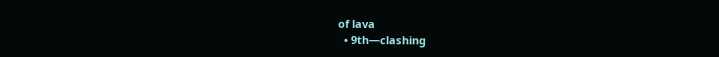of lava
  • 9th—clashing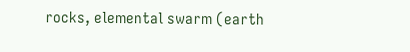rocks, elemental swarm (earth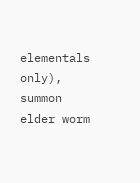elementals only), summon elder worm